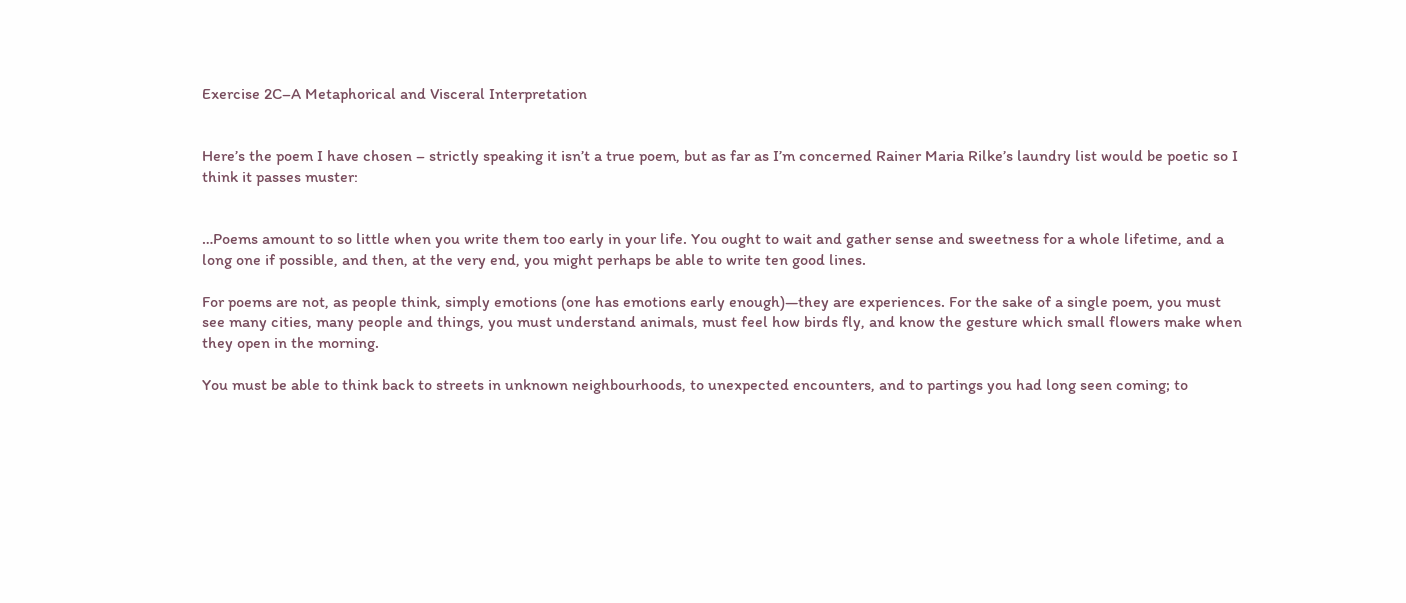Exercise 2C–A Metaphorical and Visceral Interpretation


Here’s the poem I have chosen – strictly speaking it isn’t a true poem, but as far as I’m concerned Rainer Maria Rilke’s laundry list would be poetic so I think it passes muster:


…Poems amount to so little when you write them too early in your life. You ought to wait and gather sense and sweetness for a whole lifetime, and a long one if possible, and then, at the very end, you might perhaps be able to write ten good lines.

For poems are not, as people think, simply emotions (one has emotions early enough)—they are experiences. For the sake of a single poem, you must see many cities, many people and things, you must understand animals, must feel how birds fly, and know the gesture which small flowers make when they open in the morning.

You must be able to think back to streets in unknown neighbourhoods, to unexpected encounters, and to partings you had long seen coming; to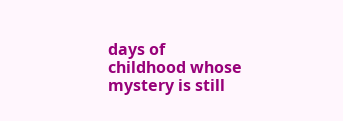days of childhood whose mystery is still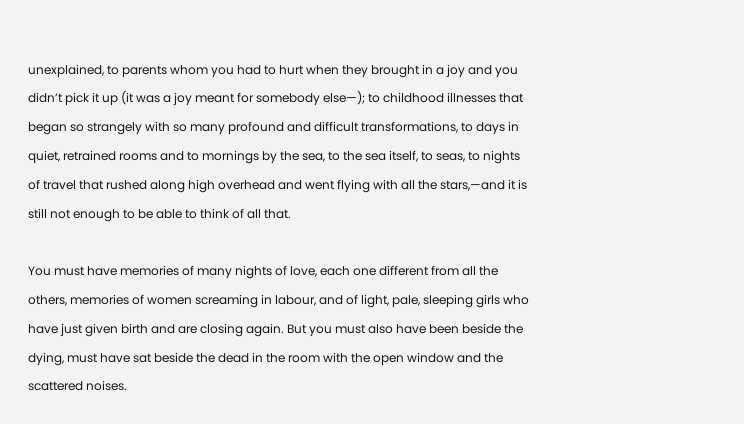unexplained, to parents whom you had to hurt when they brought in a joy and you didn’t pick it up (it was a joy meant for somebody else—); to childhood illnesses that began so strangely with so many profound and difficult transformations, to days in quiet, retrained rooms and to mornings by the sea, to the sea itself, to seas, to nights of travel that rushed along high overhead and went flying with all the stars,—and it is still not enough to be able to think of all that.

You must have memories of many nights of love, each one different from all the others, memories of women screaming in labour, and of light, pale, sleeping girls who have just given birth and are closing again. But you must also have been beside the dying, must have sat beside the dead in the room with the open window and the scattered noises.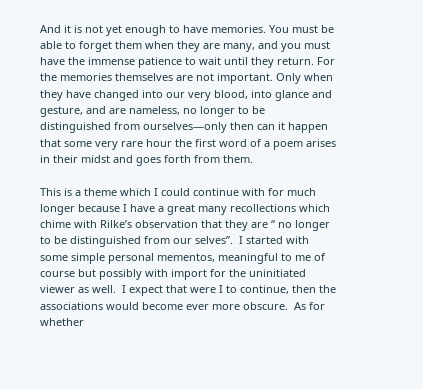And it is not yet enough to have memories. You must be able to forget them when they are many, and you must have the immense patience to wait until they return. For the memories themselves are not important. Only when they have changed into our very blood, into glance and gesture, and are nameless, no longer to be distinguished from ourselves—only then can it happen that some very rare hour the first word of a poem arises in their midst and goes forth from them.

This is a theme which I could continue with for much longer because I have a great many recollections which chime with Rilke’s observation that they are “ no longer to be distinguished from our selves”.  I started with some simple personal mementos, meaningful to me of course but possibly with import for the uninitiated viewer as well.  I expect that were I to continue, then the associations would become ever more obscure.  As for whether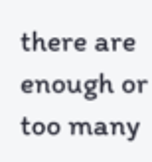there are enough or too many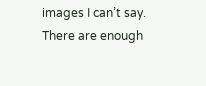images I can’t say.  There are enough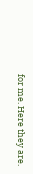for me. Here they are.